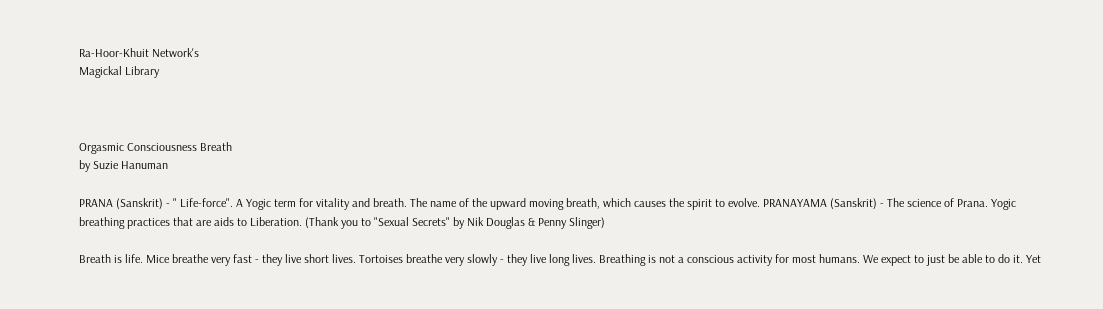Ra-Hoor-Khuit Network's
Magickal Library



Orgasmic Consciousness Breath
by Suzie Hanuman

PRANA (Sanskrit) - " Life-force". A Yogic term for vitality and breath. The name of the upward moving breath, which causes the spirit to evolve. PRANAYAMA (Sanskrit) - The science of Prana. Yogic breathing practices that are aids to Liberation. (Thank you to "Sexual Secrets" by Nik Douglas & Penny Slinger)

Breath is life. Mice breathe very fast - they live short lives. Tortoises breathe very slowly - they live long lives. Breathing is not a conscious activity for most humans. We expect to just be able to do it. Yet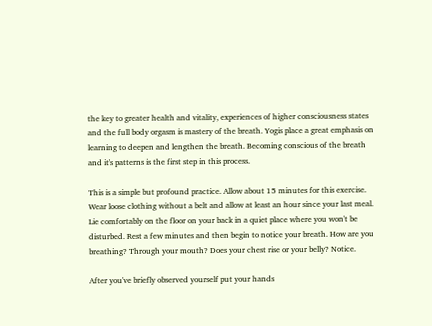the key to greater health and vitality, experiences of higher consciousness states and the full body orgasm is mastery of the breath. Yogis place a great emphasis on learning to deepen and lengthen the breath. Becoming conscious of the breath and it's patterns is the first step in this process.

This is a simple but profound practice. Allow about 15 minutes for this exercise. Wear loose clothing without a belt and allow at least an hour since your last meal. Lie comfortably on the floor on your back in a quiet place where you won't be disturbed. Rest a few minutes and then begin to notice your breath. How are you breathing? Through your mouth? Does your chest rise or your belly? Notice.

After you've briefly observed yourself put your hands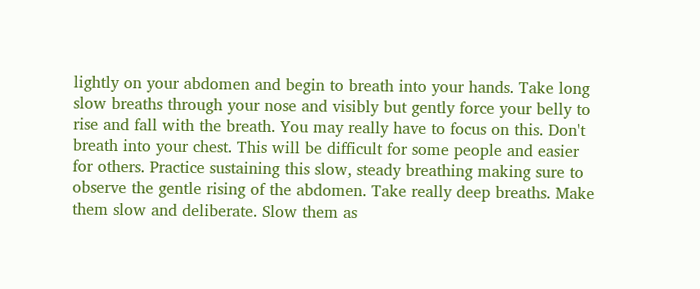lightly on your abdomen and begin to breath into your hands. Take long slow breaths through your nose and visibly but gently force your belly to rise and fall with the breath. You may really have to focus on this. Don't breath into your chest. This will be difficult for some people and easier for others. Practice sustaining this slow, steady breathing making sure to observe the gentle rising of the abdomen. Take really deep breaths. Make them slow and deliberate. Slow them as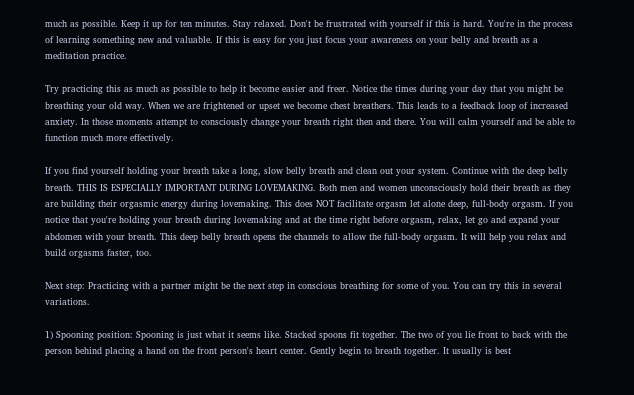much as possible. Keep it up for ten minutes. Stay relaxed. Don't be frustrated with yourself if this is hard. You're in the process of learning something new and valuable. If this is easy for you just focus your awareness on your belly and breath as a meditation practice.

Try practicing this as much as possible to help it become easier and freer. Notice the times during your day that you might be breathing your old way. When we are frightened or upset we become chest breathers. This leads to a feedback loop of increased anxiety. In those moments attempt to consciously change your breath right then and there. You will calm yourself and be able to function much more effectively.

If you find yourself holding your breath take a long, slow belly breath and clean out your system. Continue with the deep belly breath. THIS IS ESPECIALLY IMPORTANT DURING LOVEMAKING. Both men and women unconsciously hold their breath as they are building their orgasmic energy during lovemaking. This does NOT facilitate orgasm let alone deep, full-body orgasm. If you notice that you're holding your breath during lovemaking and at the time right before orgasm, relax, let go and expand your abdomen with your breath. This deep belly breath opens the channels to allow the full-body orgasm. It will help you relax and build orgasms faster, too.

Next step: Practicing with a partner might be the next step in conscious breathing for some of you. You can try this in several variations.

1) Spooning position: Spooning is just what it seems like. Stacked spoons fit together. The two of you lie front to back with the person behind placing a hand on the front person's heart center. Gently begin to breath together. It usually is best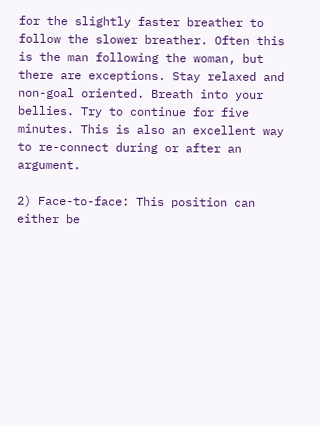for the slightly faster breather to follow the slower breather. Often this is the man following the woman, but there are exceptions. Stay relaxed and non-goal oriented. Breath into your bellies. Try to continue for five minutes. This is also an excellent way to re-connect during or after an argument.

2) Face-to-face: This position can either be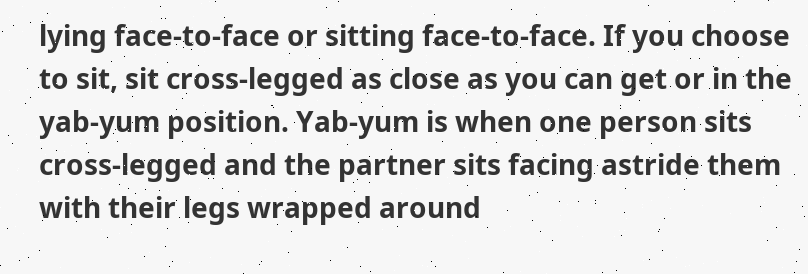lying face-to-face or sitting face-to-face. If you choose to sit, sit cross-legged as close as you can get or in the yab-yum position. Yab-yum is when one person sits cross-legged and the partner sits facing astride them with their legs wrapped around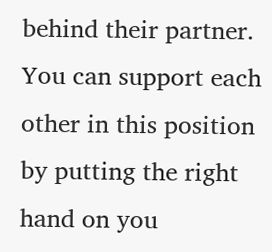behind their partner. You can support each other in this position by putting the right hand on you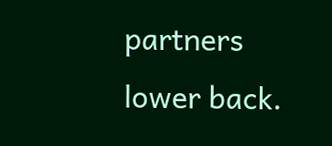partners lower back.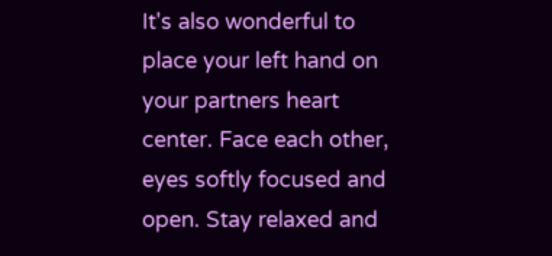It's also wonderful to place your left hand on your partners heart center. Face each other, eyes softly focused and open. Stay relaxed and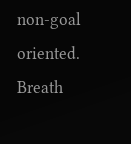non-goal oriented. Breath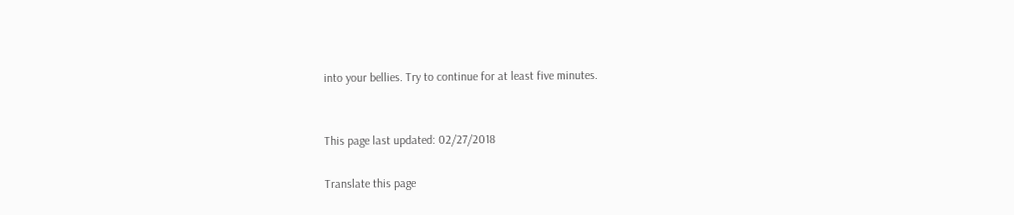into your bellies. Try to continue for at least five minutes.


This page last updated: 02/27/2018

Translate this page